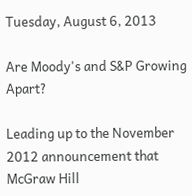Tuesday, August 6, 2013

Are Moody's and S&P Growing Apart?

Leading up to the November 2012 announcement that McGraw Hill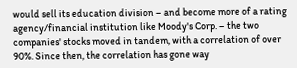would sell its education division – and become more of a rating agency/financial institution like Moody's Corp. – the two companies' stocks moved in tandem, with a correlation of over 90%. Since then, the correlation has gone way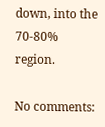down, into the 70-80% region.

No comments: